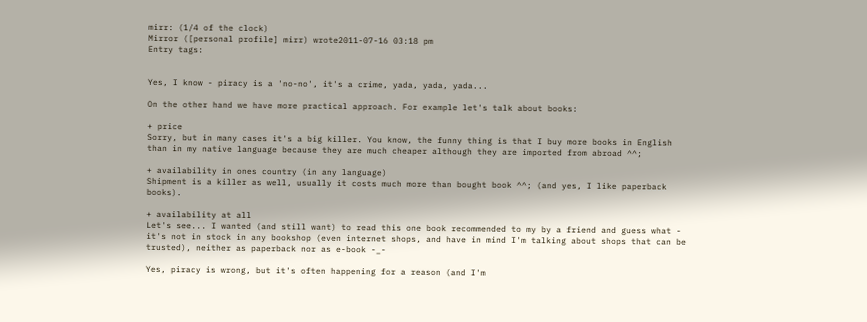mirr: (1/4 of the clock)
Mirror ([personal profile] mirr) wrote2011-07-16 03:18 pm
Entry tags:


Yes, I know - piracy is a 'no-no', it's a crime, yada, yada, yada...

On the other hand we have more practical approach. For example let's talk about books:

+ price
Sorry, but in many cases it's a big killer. You know, the funny thing is that I buy more books in English than in my native language because they are much cheaper although they are imported from abroad ^^;

+ availability in ones country (in any language)
Shipment is a killer as well, usually it costs much more than bought book ^^; (and yes, I like paperback books).

+ availability at all
Let's see... I wanted (and still want) to read this one book recommended to my by a friend and guess what - it's not in stock in any bookshop (even internet shops, and have in mind I'm talking about shops that can be trusted), neither as paperback nor as e-book -_-

Yes, piracy is wrong, but it's often happening for a reason (and I'm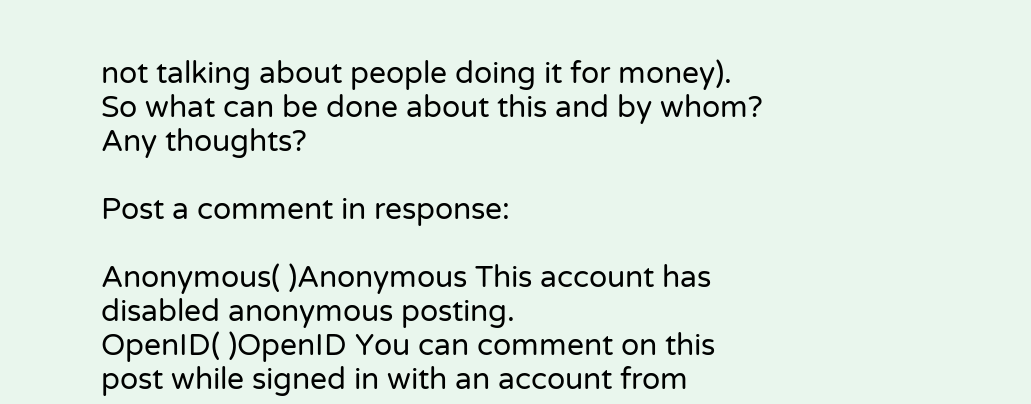not talking about people doing it for money). So what can be done about this and by whom? Any thoughts?

Post a comment in response:

Anonymous( )Anonymous This account has disabled anonymous posting.
OpenID( )OpenID You can comment on this post while signed in with an account from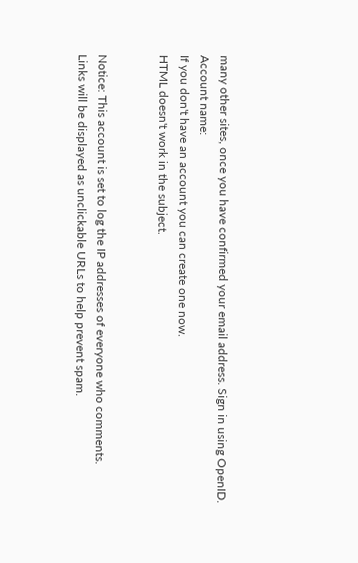many other sites, once you have confirmed your email address. Sign in using OpenID.
Account name:
If you don't have an account you can create one now.
HTML doesn't work in the subject.


Notice: This account is set to log the IP addresses of everyone who comments.
Links will be displayed as unclickable URLs to help prevent spam.